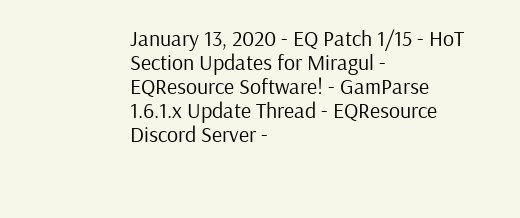January 13, 2020 - EQ Patch 1/15 - HoT Section Updates for Miragul - EQResource Software! - GamParse 1.6.1.x Update Thread - EQResource Discord Server -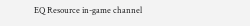EQ Resource in-game channel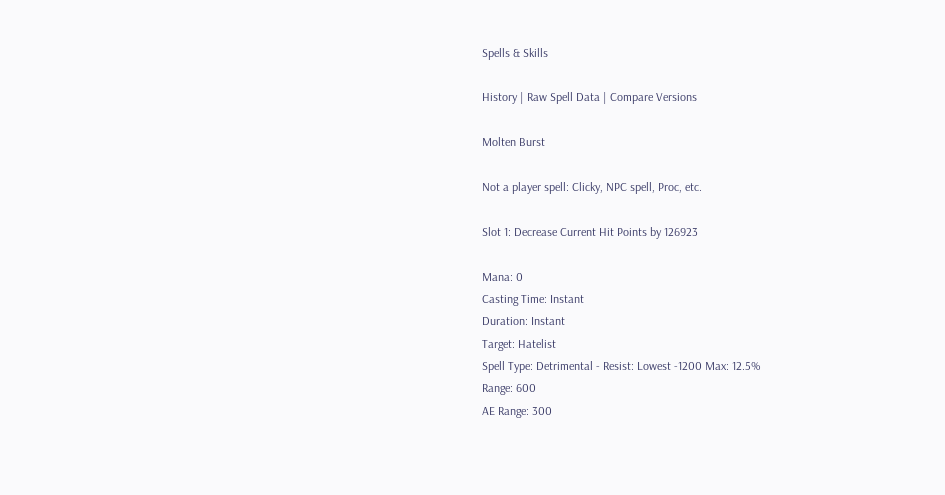Spells & Skills

History | Raw Spell Data | Compare Versions

Molten Burst

Not a player spell: Clicky, NPC spell, Proc, etc.

Slot 1: Decrease Current Hit Points by 126923

Mana: 0
Casting Time: Instant
Duration: Instant
Target: Hatelist
Spell Type: Detrimental - Resist: Lowest -1200 Max: 12.5%
Range: 600
AE Range: 300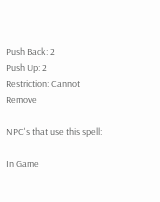Push Back: 2
Push Up: 2
Restriction: Cannot Remove

NPC's that use this spell:

In Game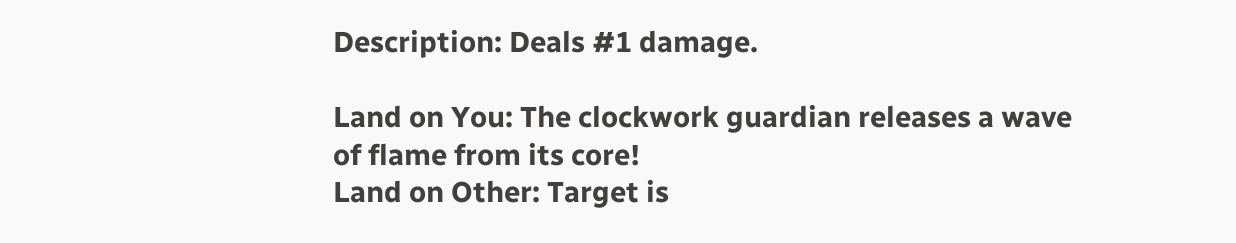Description: Deals #1 damage.

Land on You: The clockwork guardian releases a wave of flame from its core!
Land on Other: Target is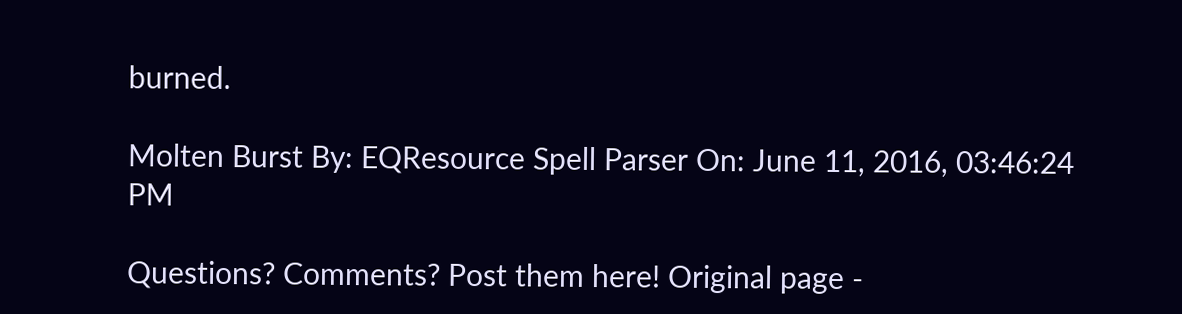burned.

Molten Burst By: EQResource Spell Parser On: June 11, 2016, 03:46:24 PM

Questions? Comments? Post them here! Original page -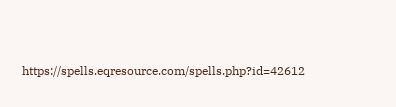https://spells.eqresource.com/spells.php?id=42612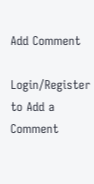Add Comment

Login/Register to Add a Comment